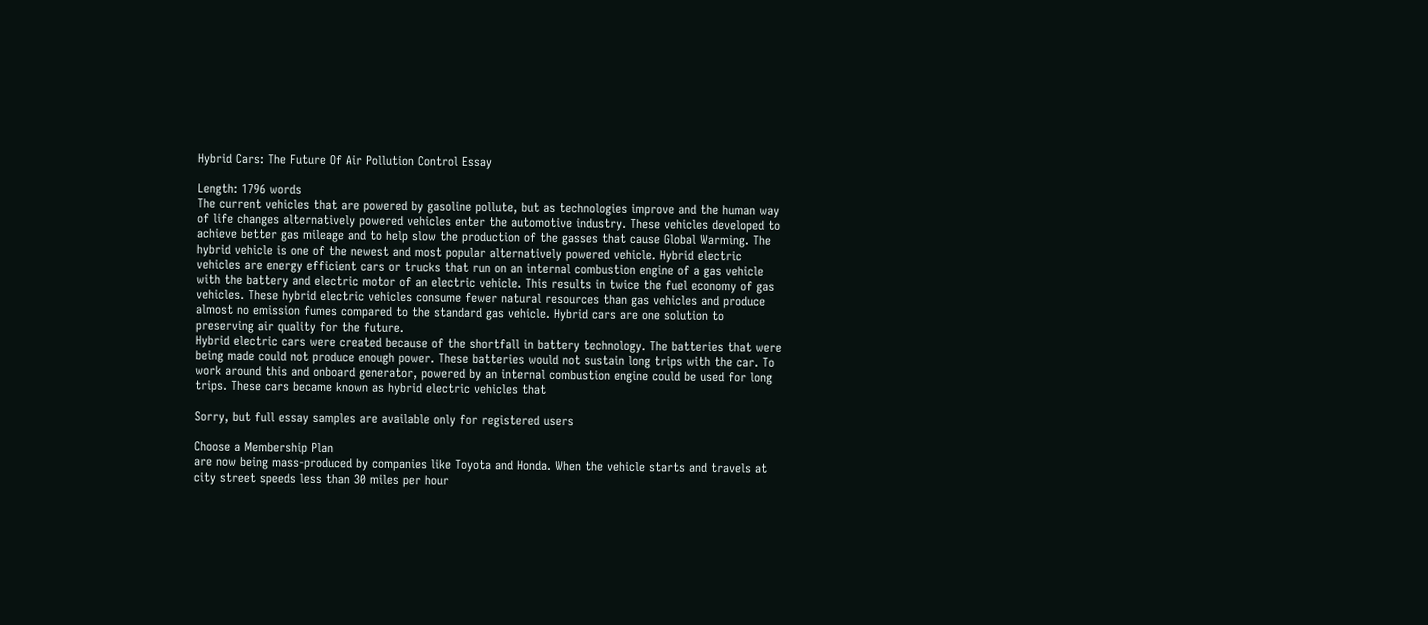Hybrid Cars: The Future Of Air Pollution Control Essay

Length: 1796 words
The current vehicles that are powered by gasoline pollute, but as technologies improve and the human way of life changes alternatively powered vehicles enter the automotive industry. These vehicles developed to achieve better gas mileage and to help slow the production of the gasses that cause Global Warming. The hybrid vehicle is one of the newest and most popular alternatively powered vehicle. Hybrid electric vehicles are energy efficient cars or trucks that run on an internal combustion engine of a gas vehicle with the battery and electric motor of an electric vehicle. This results in twice the fuel economy of gas vehicles. These hybrid electric vehicles consume fewer natural resources than gas vehicles and produce almost no emission fumes compared to the standard gas vehicle. Hybrid cars are one solution to preserving air quality for the future.
Hybrid electric cars were created because of the shortfall in battery technology. The batteries that were being made could not produce enough power. These batteries would not sustain long trips with the car. To work around this and onboard generator, powered by an internal combustion engine could be used for long trips. These cars became known as hybrid electric vehicles that

Sorry, but full essay samples are available only for registered users

Choose a Membership Plan
are now being mass-produced by companies like Toyota and Honda. When the vehicle starts and travels at city street speeds less than 30 miles per hour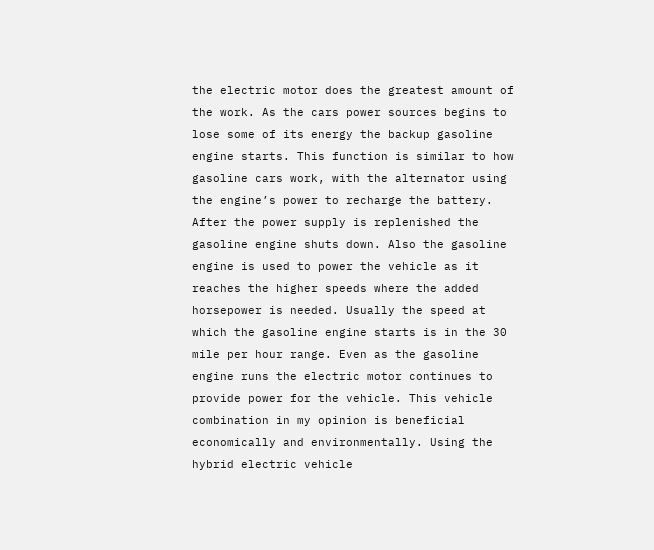the electric motor does the greatest amount of the work. As the cars power sources begins to lose some of its energy the backup gasoline engine starts. This function is similar to how gasoline cars work, with the alternator using the engine’s power to recharge the battery.
After the power supply is replenished the gasoline engine shuts down. Also the gasoline engine is used to power the vehicle as it reaches the higher speeds where the added horsepower is needed. Usually the speed at which the gasoline engine starts is in the 30 mile per hour range. Even as the gasoline engine runs the electric motor continues to provide power for the vehicle. This vehicle combination in my opinion is beneficial economically and environmentally. Using the hybrid electric vehicle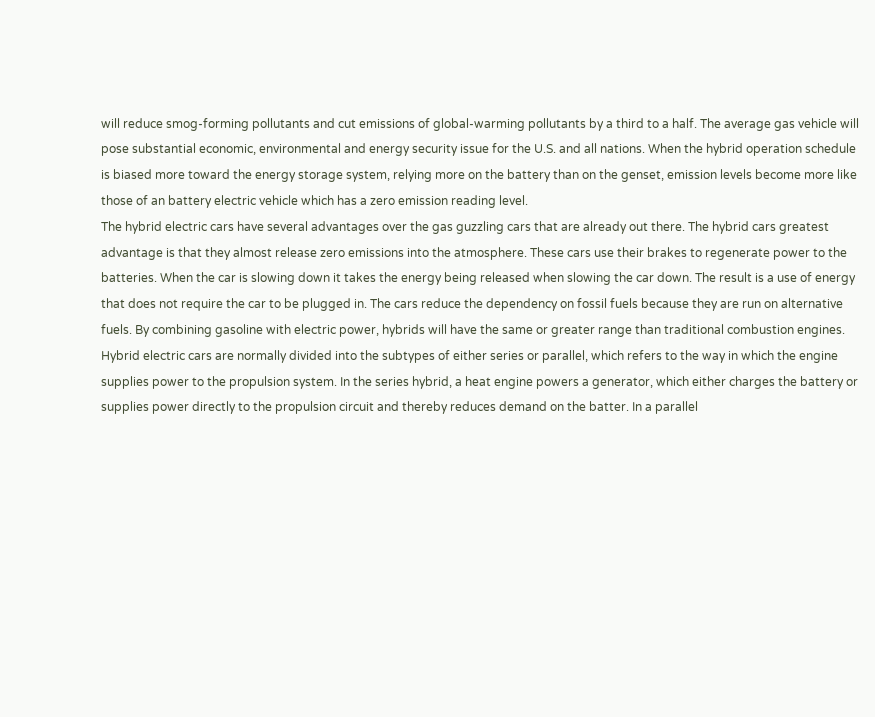will reduce smog-forming pollutants and cut emissions of global-warming pollutants by a third to a half. The average gas vehicle will pose substantial economic, environmental and energy security issue for the U.S. and all nations. When the hybrid operation schedule is biased more toward the energy storage system, relying more on the battery than on the genset, emission levels become more like those of an battery electric vehicle which has a zero emission reading level.
The hybrid electric cars have several advantages over the gas guzzling cars that are already out there. The hybrid cars greatest advantage is that they almost release zero emissions into the atmosphere. These cars use their brakes to regenerate power to the batteries. When the car is slowing down it takes the energy being released when slowing the car down. The result is a use of energy that does not require the car to be plugged in. The cars reduce the dependency on fossil fuels because they are run on alternative fuels. By combining gasoline with electric power, hybrids will have the same or greater range than traditional combustion engines.
Hybrid electric cars are normally divided into the subtypes of either series or parallel, which refers to the way in which the engine supplies power to the propulsion system. In the series hybrid, a heat engine powers a generator, which either charges the battery or supplies power directly to the propulsion circuit and thereby reduces demand on the batter. In a parallel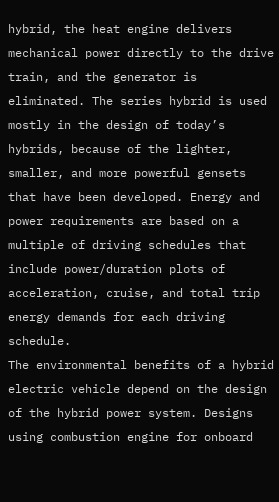hybrid, the heat engine delivers mechanical power directly to the drive train, and the generator is eliminated. The series hybrid is used mostly in the design of today’s hybrids, because of the lighter, smaller, and more powerful gensets that have been developed. Energy and power requirements are based on a multiple of driving schedules that include power/duration plots of acceleration, cruise, and total trip energy demands for each driving schedule.
The environmental benefits of a hybrid electric vehicle depend on the design of the hybrid power system. Designs using combustion engine for onboard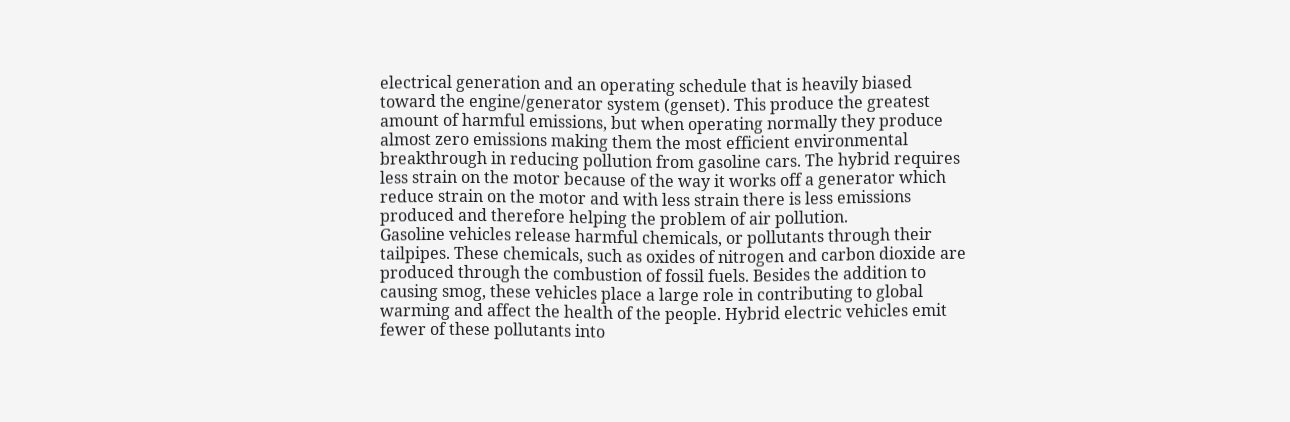electrical generation and an operating schedule that is heavily biased toward the engine/generator system (genset). This produce the greatest amount of harmful emissions, but when operating normally they produce almost zero emissions making them the most efficient environmental breakthrough in reducing pollution from gasoline cars. The hybrid requires less strain on the motor because of the way it works off a generator which reduce strain on the motor and with less strain there is less emissions produced and therefore helping the problem of air pollution.
Gasoline vehicles release harmful chemicals, or pollutants through their tailpipes. These chemicals, such as oxides of nitrogen and carbon dioxide are produced through the combustion of fossil fuels. Besides the addition to causing smog, these vehicles place a large role in contributing to global warming and affect the health of the people. Hybrid electric vehicles emit fewer of these pollutants into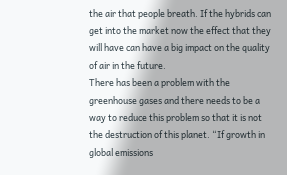the air that people breath. If the hybrids can get into the market now the effect that they will have can have a big impact on the quality of air in the future.
There has been a problem with the greenhouse gases and there needs to be a way to reduce this problem so that it is not the destruction of this planet. “If growth in global emissions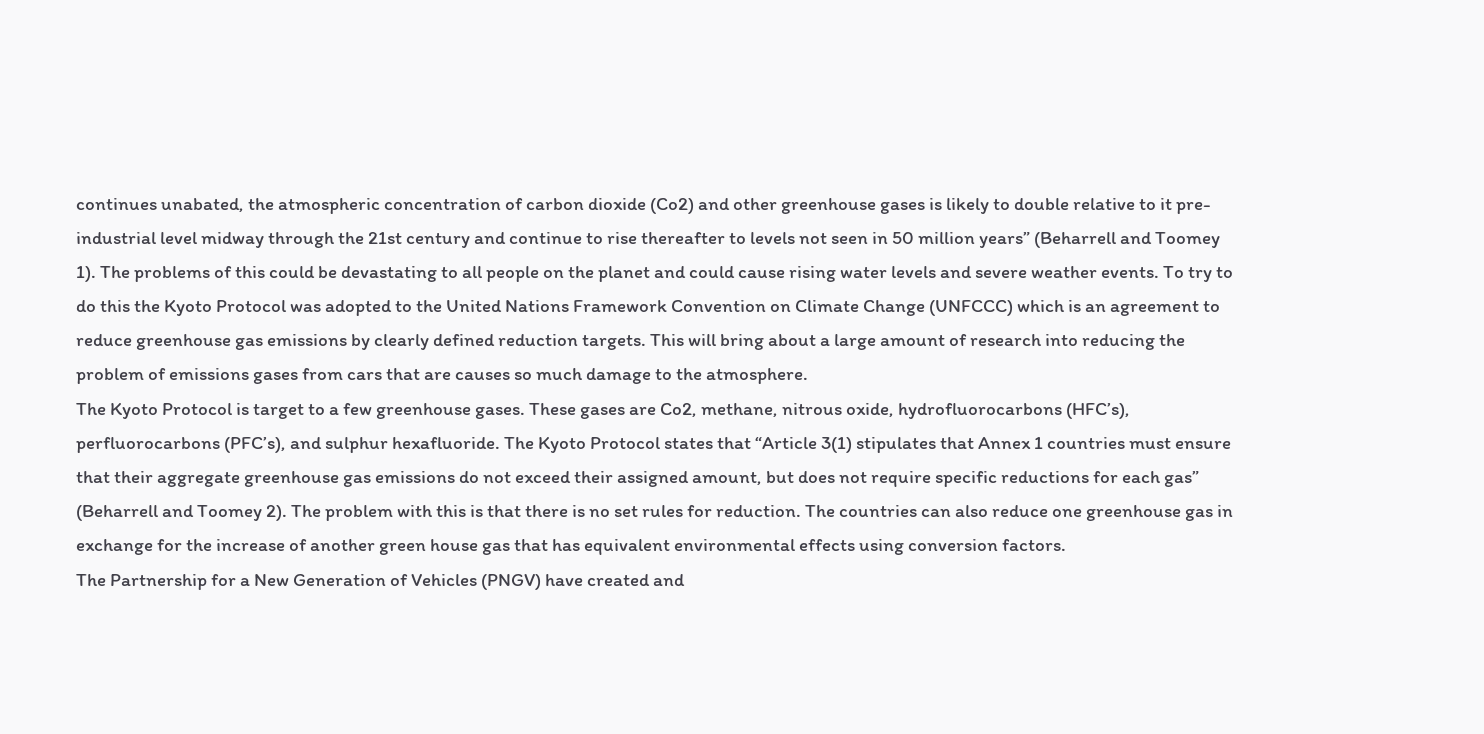continues unabated, the atmospheric concentration of carbon dioxide (Co2) and other greenhouse gases is likely to double relative to it pre-industrial level midway through the 21st century and continue to rise thereafter to levels not seen in 50 million years” (Beharrell and Toomey 1). The problems of this could be devastating to all people on the planet and could cause rising water levels and severe weather events. To try to do this the Kyoto Protocol was adopted to the United Nations Framework Convention on Climate Change (UNFCCC) which is an agreement to reduce greenhouse gas emissions by clearly defined reduction targets. This will bring about a large amount of research into reducing the problem of emissions gases from cars that are causes so much damage to the atmosphere.
The Kyoto Protocol is target to a few greenhouse gases. These gases are Co2, methane, nitrous oxide, hydrofluorocarbons (HFC’s), perfluorocarbons (PFC’s), and sulphur hexafluoride. The Kyoto Protocol states that “Article 3(1) stipulates that Annex 1 countries must ensure that their aggregate greenhouse gas emissions do not exceed their assigned amount, but does not require specific reductions for each gas” (Beharrell and Toomey 2). The problem with this is that there is no set rules for reduction. The countries can also reduce one greenhouse gas in exchange for the increase of another green house gas that has equivalent environmental effects using conversion factors.
The Partnership for a New Generation of Vehicles (PNGV) have created and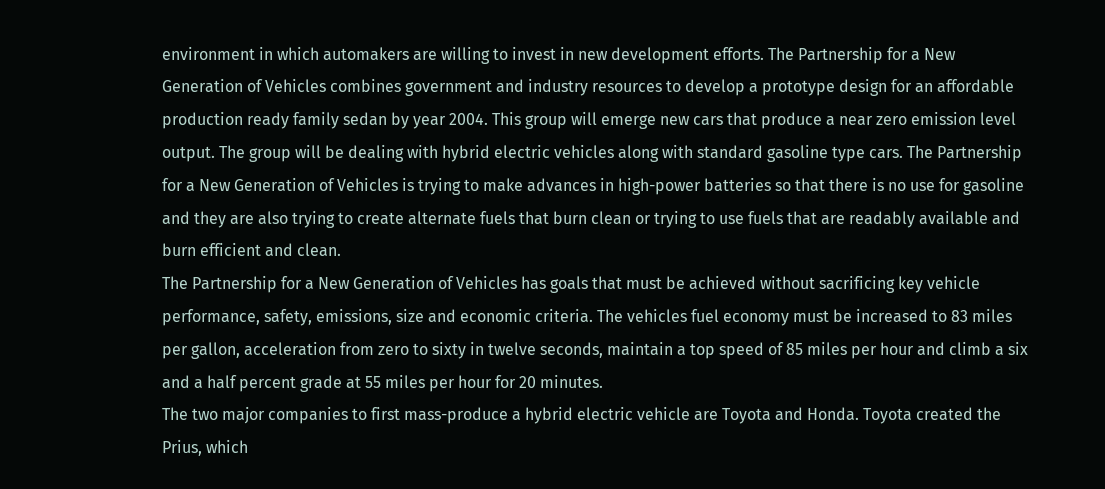environment in which automakers are willing to invest in new development efforts. The Partnership for a New Generation of Vehicles combines government and industry resources to develop a prototype design for an affordable production ready family sedan by year 2004. This group will emerge new cars that produce a near zero emission level output. The group will be dealing with hybrid electric vehicles along with standard gasoline type cars. The Partnership for a New Generation of Vehicles is trying to make advances in high-power batteries so that there is no use for gasoline and they are also trying to create alternate fuels that burn clean or trying to use fuels that are readably available and burn efficient and clean.
The Partnership for a New Generation of Vehicles has goals that must be achieved without sacrificing key vehicle performance, safety, emissions, size and economic criteria. The vehicles fuel economy must be increased to 83 miles per gallon, acceleration from zero to sixty in twelve seconds, maintain a top speed of 85 miles per hour and climb a six and a half percent grade at 55 miles per hour for 20 minutes.
The two major companies to first mass-produce a hybrid electric vehicle are Toyota and Honda. Toyota created the Prius, which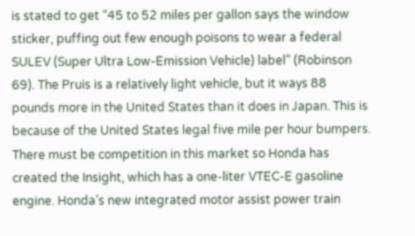is stated to get “45 to 52 miles per gallon says the window sticker, puffing out few enough poisons to wear a federal SULEV (Super Ultra Low-Emission Vehicle) label” (Robinson 69). The Pruis is a relatively light vehicle, but it ways 88 pounds more in the United States than it does in Japan. This is because of the United States legal five mile per hour bumpers. There must be competition in this market so Honda has created the Insight, which has a one-liter VTEC-E gasoline engine. Honda’s new integrated motor assist power train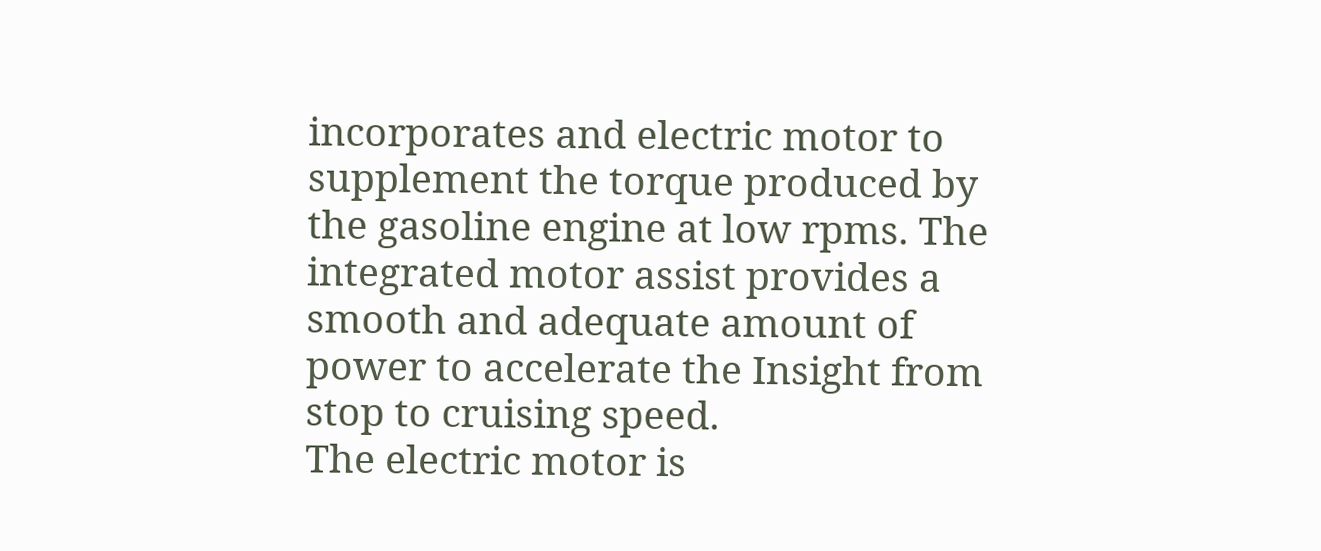incorporates and electric motor to supplement the torque produced by the gasoline engine at low rpms. The integrated motor assist provides a smooth and adequate amount of power to accelerate the Insight from stop to cruising speed.
The electric motor is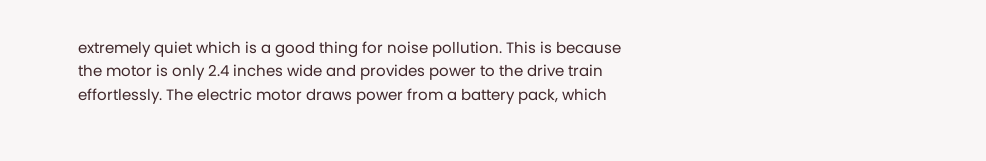extremely quiet which is a good thing for noise pollution. This is because the motor is only 2.4 inches wide and provides power to the drive train effortlessly. The electric motor draws power from a battery pack, which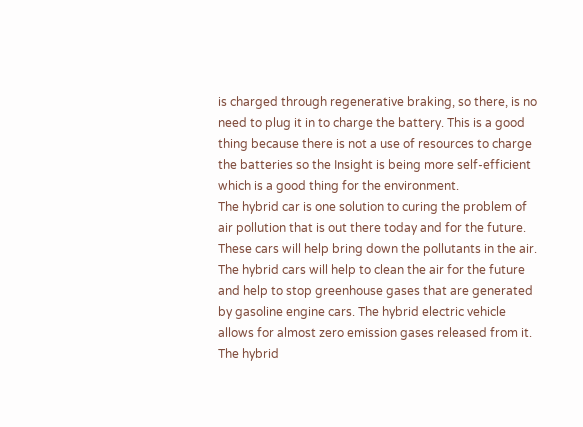is charged through regenerative braking, so there, is no need to plug it in to charge the battery. This is a good thing because there is not a use of resources to charge the batteries so the Insight is being more self-efficient which is a good thing for the environment.
The hybrid car is one solution to curing the problem of air pollution that is out there today and for the future. These cars will help bring down the pollutants in the air. The hybrid cars will help to clean the air for the future and help to stop greenhouse gases that are generated by gasoline engine cars. The hybrid electric vehicle allows for almost zero emission gases released from it. The hybrid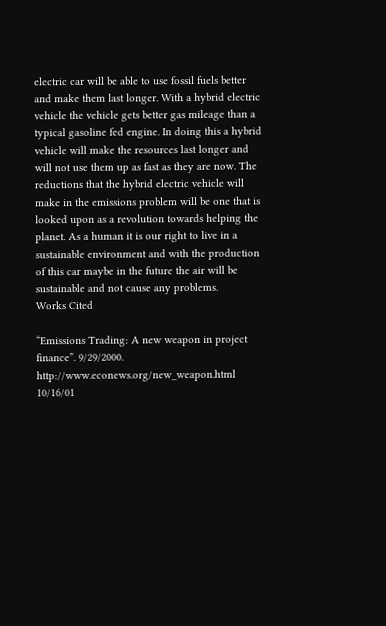electric car will be able to use fossil fuels better and make them last longer. With a hybrid electric vehicle the vehicle gets better gas mileage than a typical gasoline fed engine. In doing this a hybrid vehicle will make the resources last longer and will not use them up as fast as they are now. The reductions that the hybrid electric vehicle will make in the emissions problem will be one that is looked upon as a revolution towards helping the planet. As a human it is our right to live in a sustainable environment and with the production of this car maybe in the future the air will be sustainable and not cause any problems.
Works Cited

“Emissions Trading: A new weapon in project finance”. 9/29/2000.      http://www.econews.org/new_weapon.html      10/16/01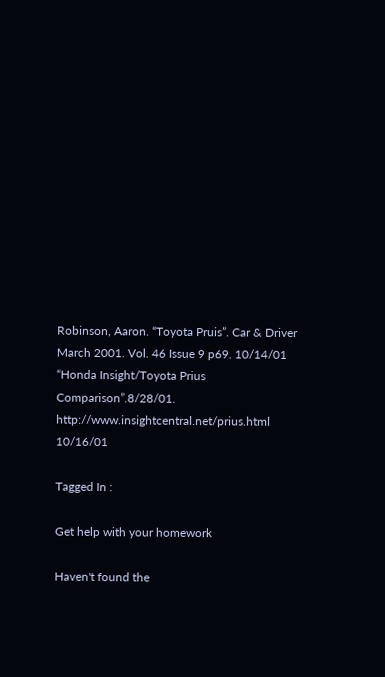Robinson, Aaron. “Toyota Pruis”. Car & Driver March 2001. Vol. 46 Issue 9 p69. 10/14/01
“Honda Insight/Toyota Prius Comparison”.8/28/01. http://www.insightcentral.net/prius.html 10/16/01

Tagged In :

Get help with your homework

Haven't found the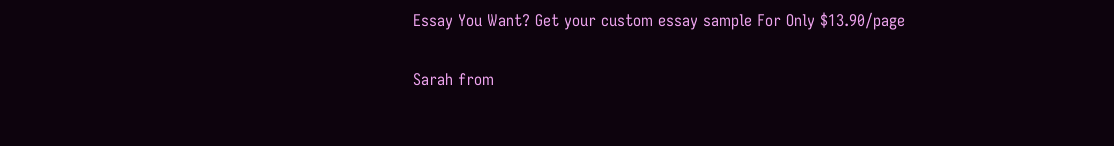Essay You Want? Get your custom essay sample For Only $13.90/page

Sarah from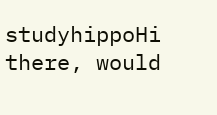studyhippoHi there, would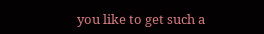you like to get such a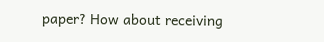paper? How about receiving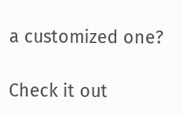a customized one?

Check it out